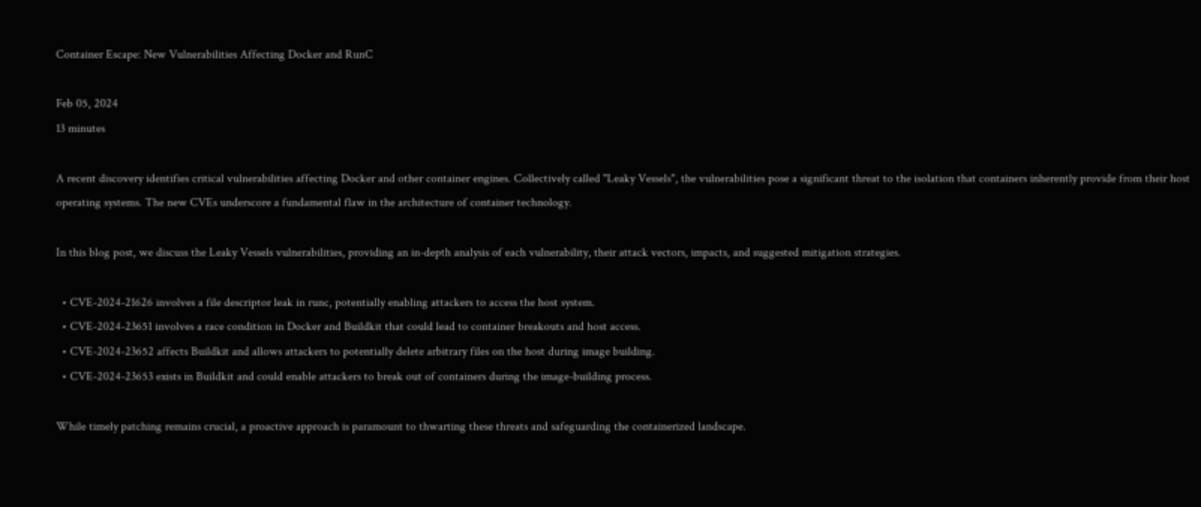Container Escape: New Vulnerabilities Affecting Docker and RunC

Feb 05, 2024
13 minutes

A recent discovery identifies critical vulnerabilities affecting Docker and other container engines. Collectively called "Leaky Vessels", the vulnerabilities pose a significant threat to the isolation that containers inherently provide from their host operating systems. The new CVEs underscore a fundamental flaw in the architecture of container technology.

In this blog post, we discuss the Leaky Vessels vulnerabilities, providing an in-depth analysis of each vulnerability, their attack vectors, impacts, and suggested mitigation strategies.

  • CVE-2024-21626 involves a file descriptor leak in runc, potentially enabling attackers to access the host system.
  • CVE-2024-23651 involves a race condition in Docker and Buildkit that could lead to container breakouts and host access.
  • CVE-2024-23652 affects Buildkit and allows attackers to potentially delete arbitrary files on the host during image building.
  • CVE-2024-23653 exists in Buildkit and could enable attackers to break out of containers during the image-building process.

While timely patching remains crucial, a proactive approach is paramount to thwarting these threats and safeguarding the containerized landscape.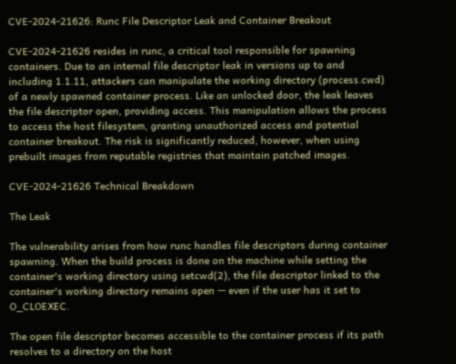CVE-2024-21626: Runc File Descriptor Leak and Container Breakout

CVE-2024-21626 resides in runc, a critical tool responsible for spawning containers. Due to an internal file descriptor leak in versions up to and including 1.1.11, attackers can manipulate the working directory (process.cwd) of a newly spawned container process. Like an unlocked door, the leak leaves the file descriptor open, providing access. This manipulation allows the process to access the host filesystem, granting unauthorized access and potential container breakout. The risk is significantly reduced, however, when using prebuilt images from reputable registries that maintain patched images.

CVE-2024-21626 Technical Breakdown

The Leak

The vulnerability arises from how runc handles file descriptors during container spawning. When the build process is done on the machine while setting the container's working directory using setcwd(2), the file descriptor linked to the container's working directory remains open — even if the user has it set to O_CLOEXEC.

The open file descriptor becomes accessible to the container process if its path resolves to a directory on the host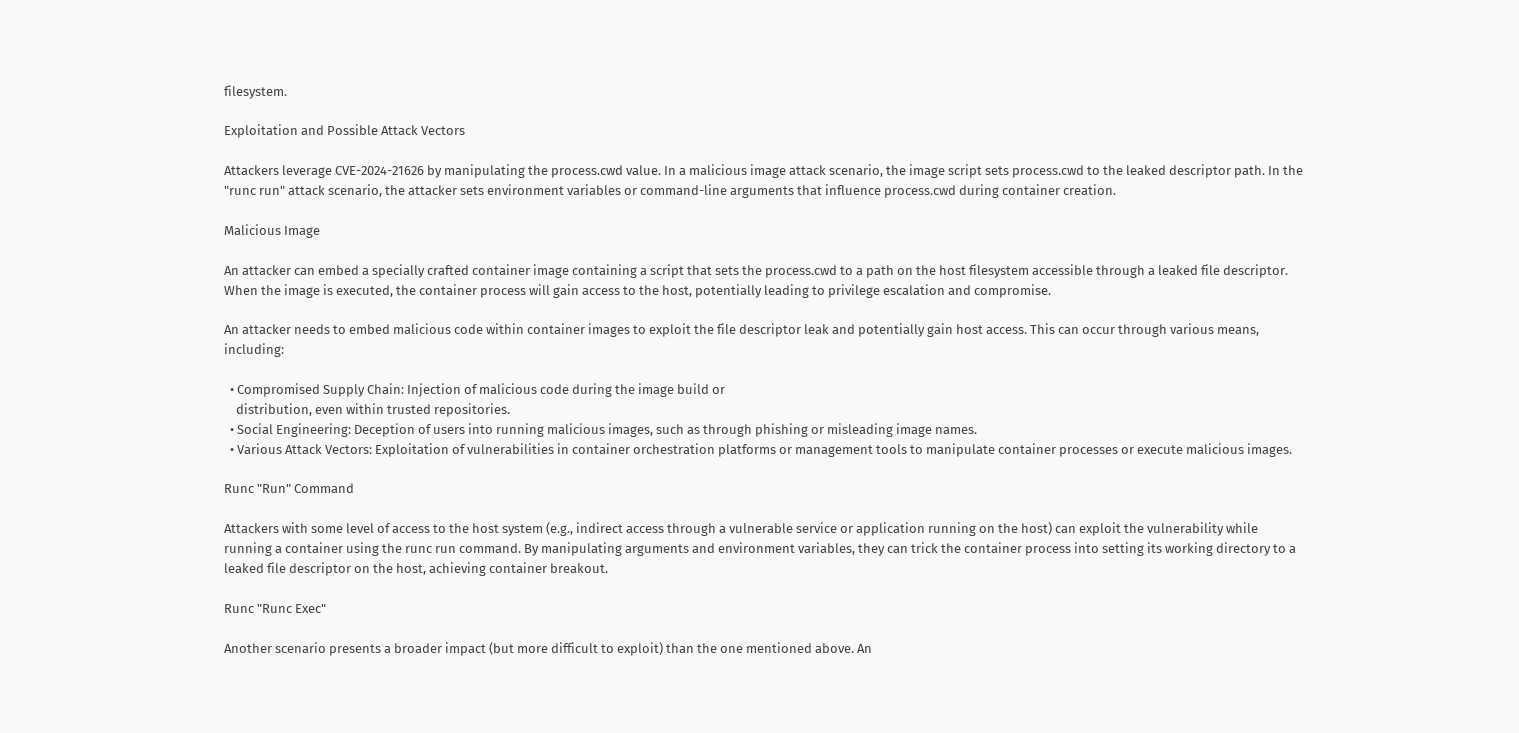filesystem.

Exploitation and Possible Attack Vectors

Attackers leverage CVE-2024-21626 by manipulating the process.cwd value. In a malicious image attack scenario, the image script sets process.cwd to the leaked descriptor path. In the "runc run" attack scenario, the attacker sets environment variables or command-line arguments that influence process.cwd during container creation.

Malicious Image

An attacker can embed a specially crafted container image containing a script that sets the process.cwd to a path on the host filesystem accessible through a leaked file descriptor. When the image is executed, the container process will gain access to the host, potentially leading to privilege escalation and compromise.

An attacker needs to embed malicious code within container images to exploit the file descriptor leak and potentially gain host access. This can occur through various means, including:

  • Compromised Supply Chain: Injection of malicious code during the image build or
    distribution, even within trusted repositories.
  • Social Engineering: Deception of users into running malicious images, such as through phishing or misleading image names.
  • Various Attack Vectors: Exploitation of vulnerabilities in container orchestration platforms or management tools to manipulate container processes or execute malicious images.

Runc "Run" Command

Attackers with some level of access to the host system (e.g., indirect access through a vulnerable service or application running on the host) can exploit the vulnerability while running a container using the runc run command. By manipulating arguments and environment variables, they can trick the container process into setting its working directory to a leaked file descriptor on the host, achieving container breakout.

Runc "Runc Exec"

Another scenario presents a broader impact (but more difficult to exploit) than the one mentioned above. An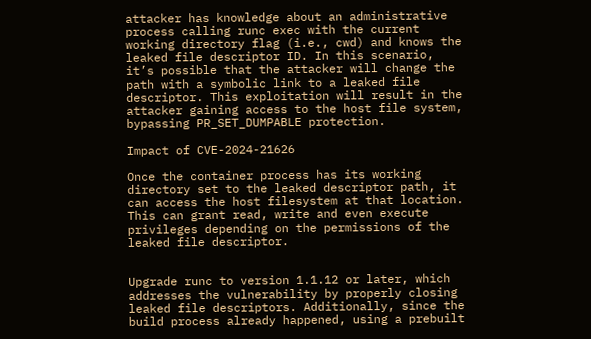attacker has knowledge about an administrative process calling runc exec with the current working directory flag (i.e., cwd) and knows the leaked file descriptor ID. In this scenario, it’s possible that the attacker will change the path with a symbolic link to a leaked file descriptor. This exploitation will result in the attacker gaining access to the host file system, bypassing PR_SET_DUMPABLE protection.

Impact of CVE-2024-21626

Once the container process has its working directory set to the leaked descriptor path, it can access the host filesystem at that location. This can grant read, write and even execute privileges depending on the permissions of the leaked file descriptor.


Upgrade runc to version 1.1.12 or later, which addresses the vulnerability by properly closing leaked file descriptors. Additionally, since the build process already happened, using a prebuilt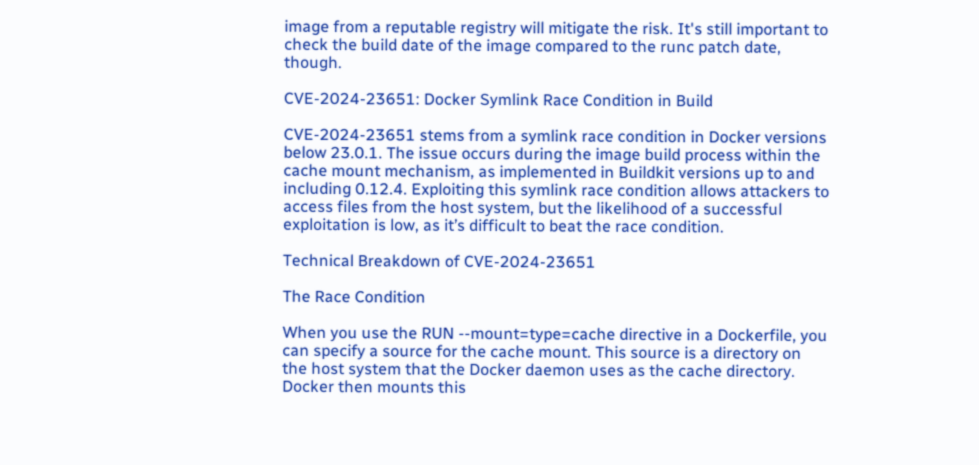image from a reputable registry will mitigate the risk. It's still important to check the build date of the image compared to the runc patch date, though.

CVE-2024-23651: Docker Symlink Race Condition in Build

CVE-2024-23651 stems from a symlink race condition in Docker versions below 23.0.1. The issue occurs during the image build process within the cache mount mechanism, as implemented in Buildkit versions up to and including 0.12.4. Exploiting this symlink race condition allows attackers to access files from the host system, but the likelihood of a successful exploitation is low, as it’s difficult to beat the race condition.

Technical Breakdown of CVE-2024-23651

The Race Condition

When you use the RUN --mount=type=cache directive in a Dockerfile, you can specify a source for the cache mount. This source is a directory on the host system that the Docker daemon uses as the cache directory. Docker then mounts this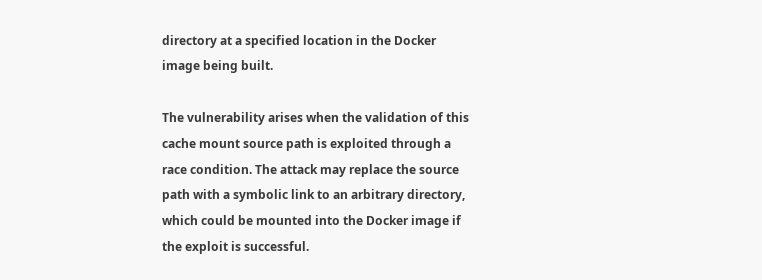directory at a specified location in the Docker image being built.

The vulnerability arises when the validation of this cache mount source path is exploited through a race condition. The attack may replace the source path with a symbolic link to an arbitrary directory, which could be mounted into the Docker image if the exploit is successful.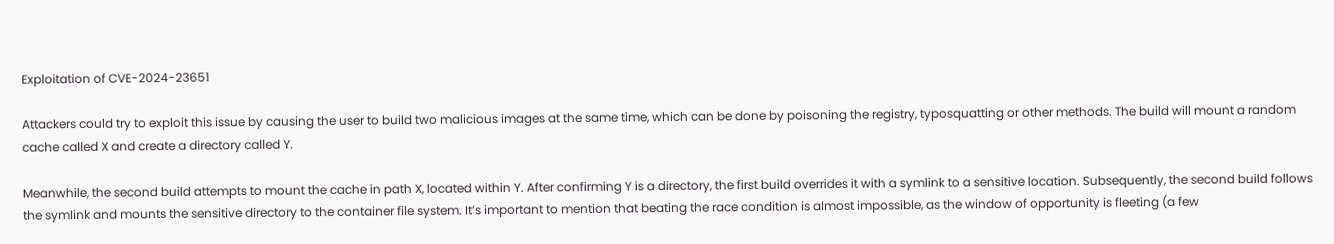Exploitation of CVE-2024-23651

Attackers could try to exploit this issue by causing the user to build two malicious images at the same time, which can be done by poisoning the registry, typosquatting or other methods. The build will mount a random cache called X and create a directory called Y.

Meanwhile, the second build attempts to mount the cache in path X, located within Y. After confirming Y is a directory, the first build overrides it with a symlink to a sensitive location. Subsequently, the second build follows the symlink and mounts the sensitive directory to the container file system. It’s important to mention that beating the race condition is almost impossible, as the window of opportunity is fleeting (a few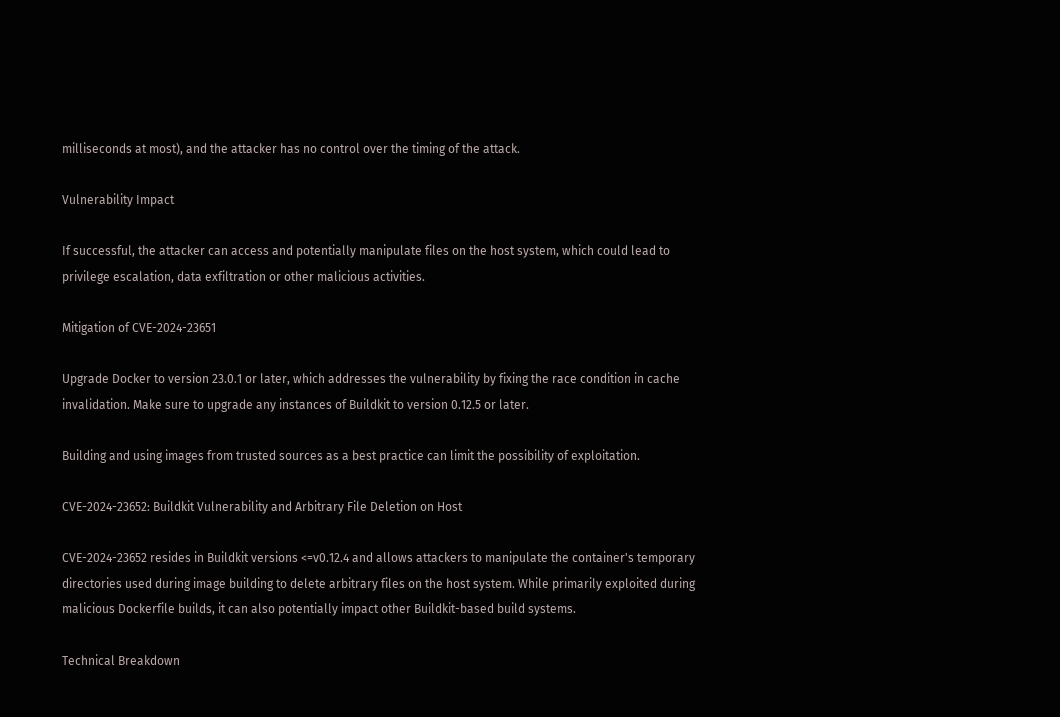milliseconds at most), and the attacker has no control over the timing of the attack.

Vulnerability Impact

If successful, the attacker can access and potentially manipulate files on the host system, which could lead to privilege escalation, data exfiltration or other malicious activities.

Mitigation of CVE-2024-23651

Upgrade Docker to version 23.0.1 or later, which addresses the vulnerability by fixing the race condition in cache invalidation. Make sure to upgrade any instances of Buildkit to version 0.12.5 or later.

Building and using images from trusted sources as a best practice can limit the possibility of exploitation.

CVE-2024-23652: Buildkit Vulnerability and Arbitrary File Deletion on Host

CVE-2024-23652 resides in Buildkit versions <=v0.12.4 and allows attackers to manipulate the container's temporary directories used during image building to delete arbitrary files on the host system. While primarily exploited during malicious Dockerfile builds, it can also potentially impact other Buildkit-based build systems.

Technical Breakdown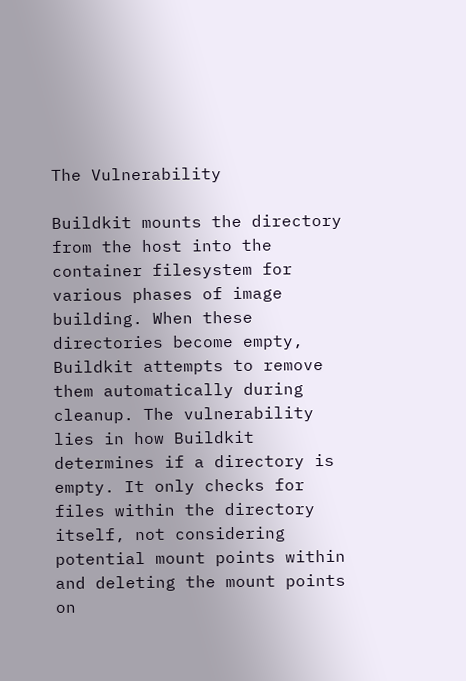The Vulnerability

Buildkit mounts the directory from the host into the container filesystem for various phases of image building. When these directories become empty, Buildkit attempts to remove them automatically during cleanup. The vulnerability lies in how Buildkit determines if a directory is empty. It only checks for files within the directory itself, not considering potential mount points within and deleting the mount points on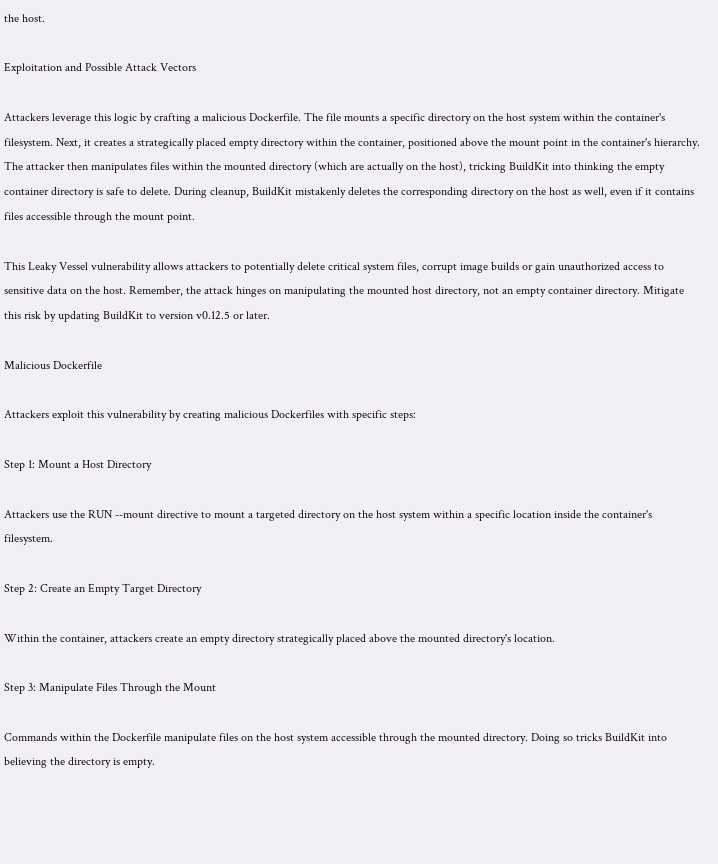the host.

Exploitation and Possible Attack Vectors

Attackers leverage this logic by crafting a malicious Dockerfile. The file mounts a specific directory on the host system within the container's filesystem. Next, it creates a strategically placed empty directory within the container, positioned above the mount point in the container's hierarchy. The attacker then manipulates files within the mounted directory (which are actually on the host), tricking BuildKit into thinking the empty container directory is safe to delete. During cleanup, BuildKit mistakenly deletes the corresponding directory on the host as well, even if it contains files accessible through the mount point.

This Leaky Vessel vulnerability allows attackers to potentially delete critical system files, corrupt image builds or gain unauthorized access to sensitive data on the host. Remember, the attack hinges on manipulating the mounted host directory, not an empty container directory. Mitigate this risk by updating BuildKit to version v0.12.5 or later.

Malicious Dockerfile

Attackers exploit this vulnerability by creating malicious Dockerfiles with specific steps:

Step 1: Mount a Host Directory

Attackers use the RUN --mount directive to mount a targeted directory on the host system within a specific location inside the container's filesystem.

Step 2: Create an Empty Target Directory

Within the container, attackers create an empty directory strategically placed above the mounted directory's location.

Step 3: Manipulate Files Through the Mount

Commands within the Dockerfile manipulate files on the host system accessible through the mounted directory. Doing so tricks BuildKit into believing the directory is empty.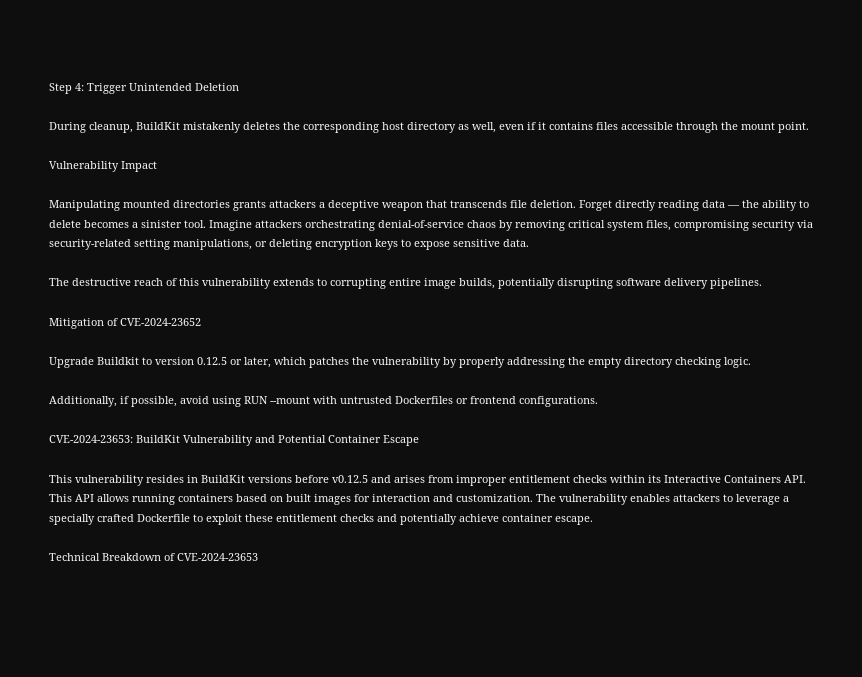Step 4: Trigger Unintended Deletion

During cleanup, BuildKit mistakenly deletes the corresponding host directory as well, even if it contains files accessible through the mount point.

Vulnerability Impact

Manipulating mounted directories grants attackers a deceptive weapon that transcends file deletion. Forget directly reading data — the ability to delete becomes a sinister tool. Imagine attackers orchestrating denial-of-service chaos by removing critical system files, compromising security via security-related setting manipulations, or deleting encryption keys to expose sensitive data.

The destructive reach of this vulnerability extends to corrupting entire image builds, potentially disrupting software delivery pipelines.

Mitigation of CVE-2024-23652

Upgrade Buildkit to version 0.12.5 or later, which patches the vulnerability by properly addressing the empty directory checking logic.

Additionally, if possible, avoid using RUN --mount with untrusted Dockerfiles or frontend configurations.

CVE-2024-23653: BuildKit Vulnerability and Potential Container Escape

This vulnerability resides in BuildKit versions before v0.12.5 and arises from improper entitlement checks within its Interactive Containers API. This API allows running containers based on built images for interaction and customization. The vulnerability enables attackers to leverage a specially crafted Dockerfile to exploit these entitlement checks and potentially achieve container escape.

Technical Breakdown of CVE-2024-23653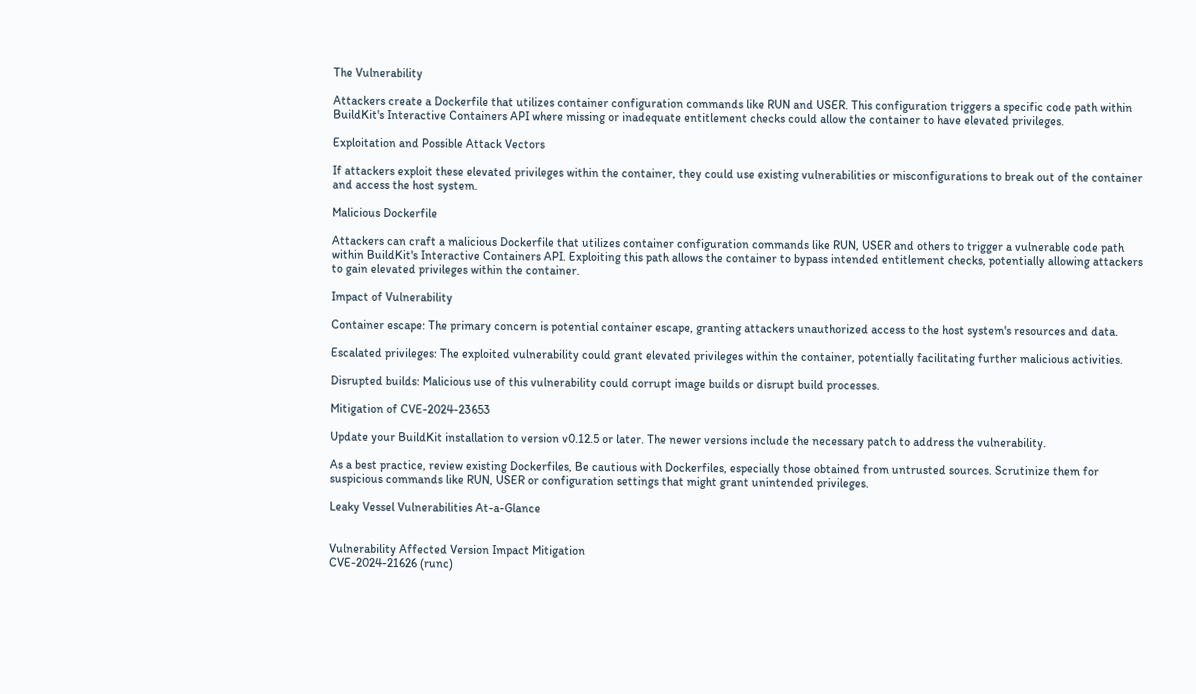The Vulnerability

Attackers create a Dockerfile that utilizes container configuration commands like RUN and USER. This configuration triggers a specific code path within BuildKit's Interactive Containers API where missing or inadequate entitlement checks could allow the container to have elevated privileges.

Exploitation and Possible Attack Vectors

If attackers exploit these elevated privileges within the container, they could use existing vulnerabilities or misconfigurations to break out of the container and access the host system.

Malicious Dockerfile

Attackers can craft a malicious Dockerfile that utilizes container configuration commands like RUN, USER and others to trigger a vulnerable code path within BuildKit's Interactive Containers API. Exploiting this path allows the container to bypass intended entitlement checks, potentially allowing attackers to gain elevated privileges within the container.

Impact of Vulnerability

Container escape: The primary concern is potential container escape, granting attackers unauthorized access to the host system's resources and data.

Escalated privileges: The exploited vulnerability could grant elevated privileges within the container, potentially facilitating further malicious activities.

Disrupted builds: Malicious use of this vulnerability could corrupt image builds or disrupt build processes.

Mitigation of CVE-2024-23653

Update your BuildKit installation to version v0.12.5 or later. The newer versions include the necessary patch to address the vulnerability.

As a best practice, review existing Dockerfiles, Be cautious with Dockerfiles, especially those obtained from untrusted sources. Scrutinize them for suspicious commands like RUN, USER or configuration settings that might grant unintended privileges.

Leaky Vessel Vulnerabilities At-a-Glance


Vulnerability Affected Version Impact Mitigation
CVE-2024-21626 (runc)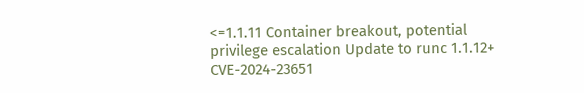<=1.1.11 Container breakout, potential privilege escalation Update to runc 1.1.12+
CVE-2024-23651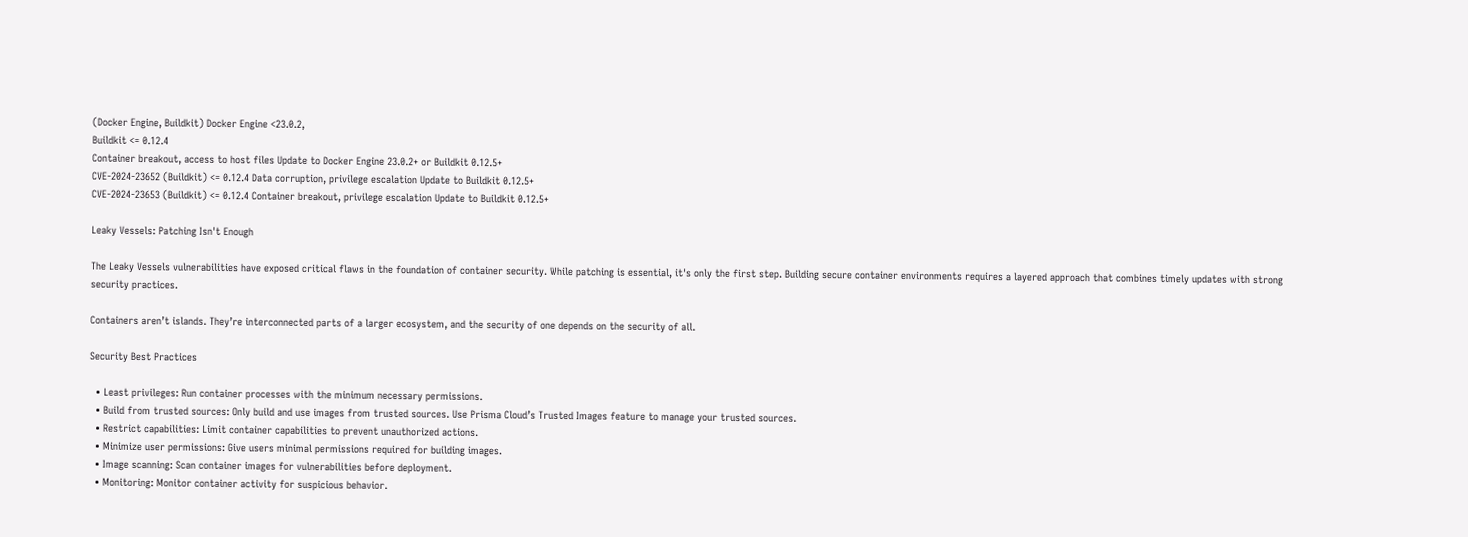(Docker Engine, Buildkit) Docker Engine <23.0.2,
Buildkit <= 0.12.4
Container breakout, access to host files Update to Docker Engine 23.0.2+ or Buildkit 0.12.5+
CVE-2024-23652 (Buildkit) <= 0.12.4 Data corruption, privilege escalation Update to Buildkit 0.12.5+
CVE-2024-23653 (Buildkit) <= 0.12.4 Container breakout, privilege escalation Update to Buildkit 0.12.5+

Leaky Vessels: Patching Isn't Enough

The Leaky Vessels vulnerabilities have exposed critical flaws in the foundation of container security. While patching is essential, it's only the first step. Building secure container environments requires a layered approach that combines timely updates with strong security practices.

Containers aren’t islands. They’re interconnected parts of a larger ecosystem, and the security of one depends on the security of all.

Security Best Practices

  • Least privileges: Run container processes with the minimum necessary permissions.
  • Build from trusted sources: Only build and use images from trusted sources. Use Prisma Cloud’s Trusted Images feature to manage your trusted sources.
  • Restrict capabilities: Limit container capabilities to prevent unauthorized actions.
  • Minimize user permissions: Give users minimal permissions required for building images.
  • Image scanning: Scan container images for vulnerabilities before deployment.
  • Monitoring: Monitor container activity for suspicious behavior.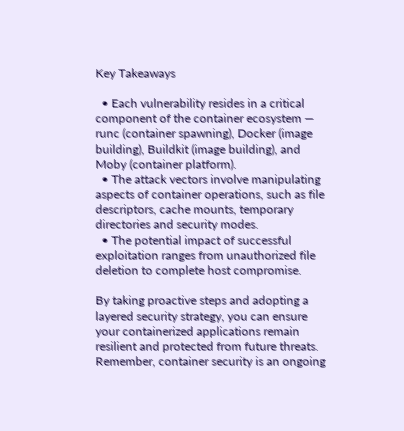Key Takeaways

  • Each vulnerability resides in a critical component of the container ecosystem — runc (container spawning), Docker (image building), Buildkit (image building), and Moby (container platform).
  • The attack vectors involve manipulating aspects of container operations, such as file descriptors, cache mounts, temporary directories and security modes.
  • The potential impact of successful exploitation ranges from unauthorized file deletion to complete host compromise.

By taking proactive steps and adopting a layered security strategy, you can ensure your containerized applications remain resilient and protected from future threats. Remember, container security is an ongoing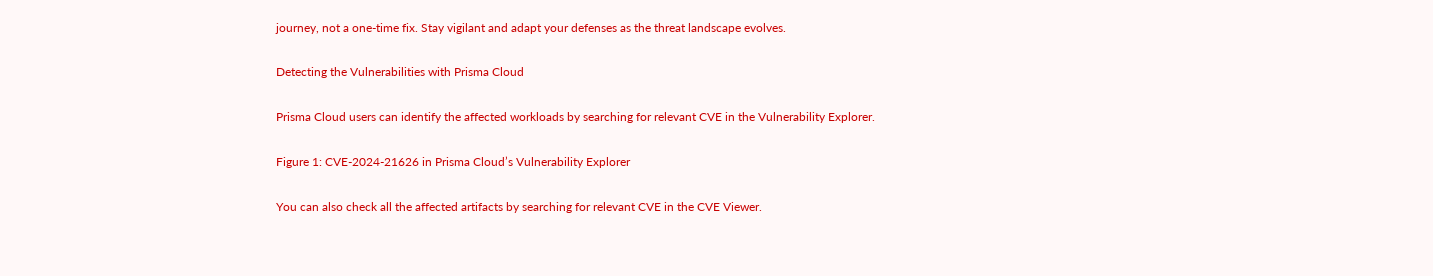journey, not a one-time fix. Stay vigilant and adapt your defenses as the threat landscape evolves.

Detecting the Vulnerabilities with Prisma Cloud

Prisma Cloud users can identify the affected workloads by searching for relevant CVE in the Vulnerability Explorer.

Figure 1: CVE-2024-21626 in Prisma Cloud’s Vulnerability Explorer

You can also check all the affected artifacts by searching for relevant CVE in the CVE Viewer.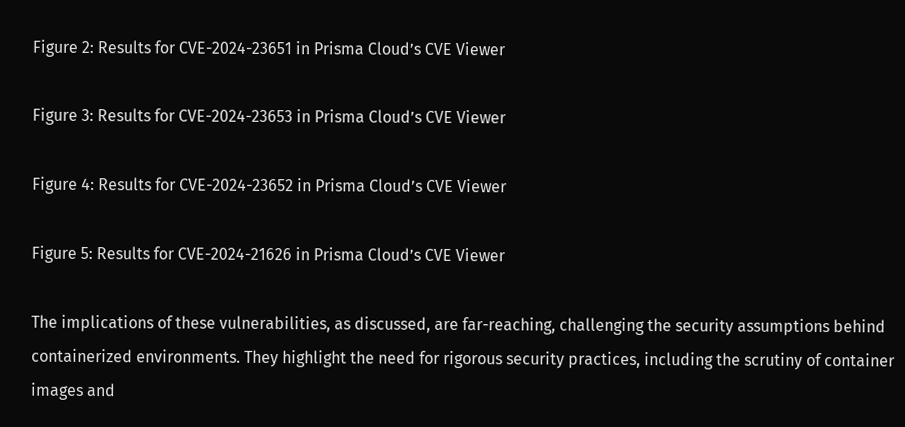Figure 2: Results for CVE-2024-23651 in Prisma Cloud’s CVE Viewer

Figure 3: Results for CVE-2024-23653 in Prisma Cloud’s CVE Viewer

Figure 4: Results for CVE-2024-23652 in Prisma Cloud’s CVE Viewer

Figure 5: Results for CVE-2024-21626 in Prisma Cloud’s CVE Viewer

The implications of these vulnerabilities, as discussed, are far-reaching, challenging the security assumptions behind containerized environments. They highlight the need for rigorous security practices, including the scrutiny of container images and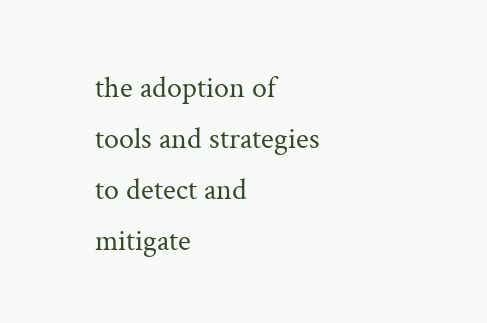the adoption of tools and strategies to detect and mitigate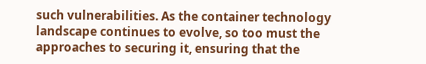such vulnerabilities. As the container technology landscape continues to evolve, so too must the approaches to securing it, ensuring that the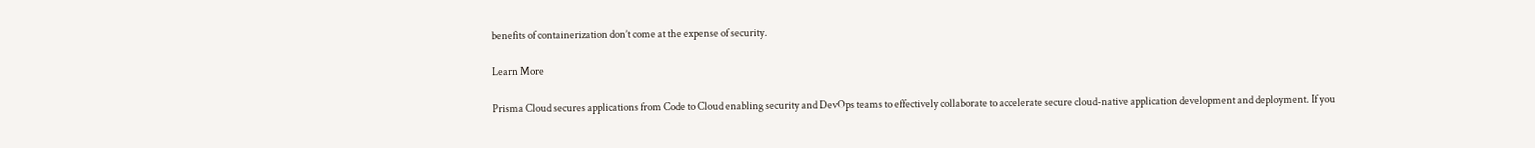benefits of containerization don’t come at the expense of security.

Learn More

Prisma Cloud secures applications from Code to Cloud enabling security and DevOps teams to effectively collaborate to accelerate secure cloud-native application development and deployment. If you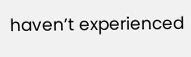haven’t experienced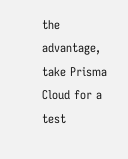the advantage, take Prisma Cloud for a test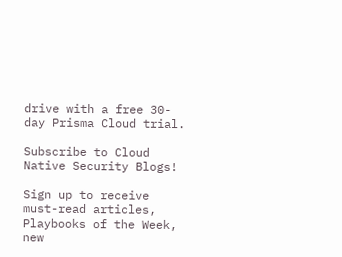drive with a free 30-day Prisma Cloud trial.

Subscribe to Cloud Native Security Blogs!

Sign up to receive must-read articles, Playbooks of the Week, new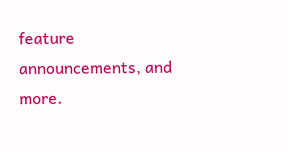feature announcements, and more.